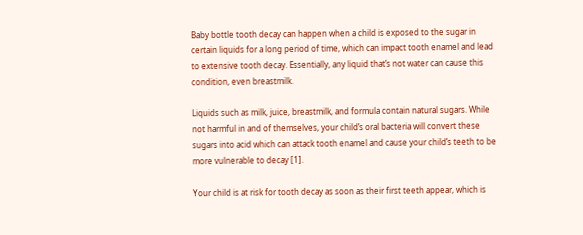Baby bottle tooth decay can happen when a child is exposed to the sugar in certain liquids for a long period of time, which can impact tooth enamel and lead to extensive tooth decay. Essentially, any liquid that’s not water can cause this condition, even breastmilk.

Liquids such as milk, juice, breastmilk, and formula contain natural sugars. While not harmful in and of themselves, your child’s oral bacteria will convert these sugars into acid which can attack tooth enamel and cause your child’s teeth to be more vulnerable to decay [1].

Your child is at risk for tooth decay as soon as their first teeth appear, which is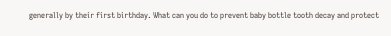generally by their first birthday. What can you do to prevent baby bottle tooth decay and protect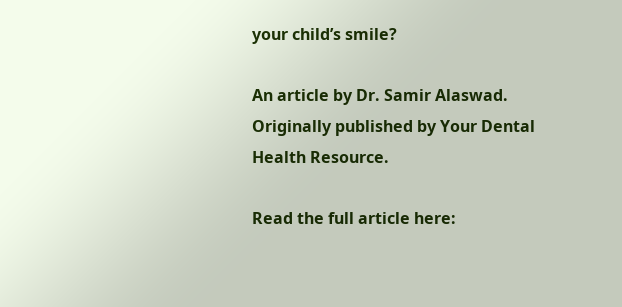your child’s smile?

An article by Dr. Samir Alaswad. Originally published by Your Dental Health Resource.

Read the full article here: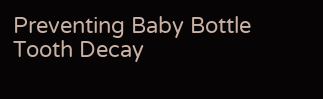Preventing Baby Bottle Tooth Decay